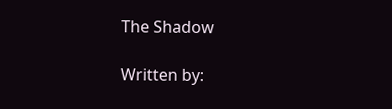The Shadow

Written by: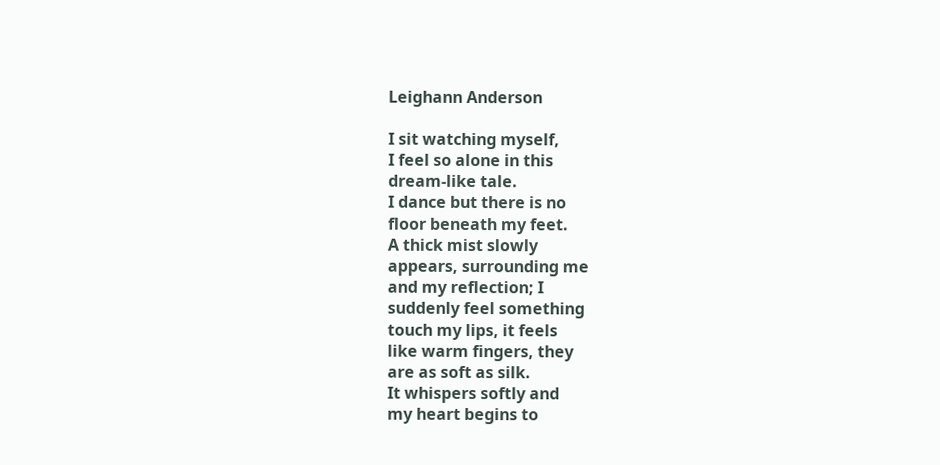Leighann Anderson

I sit watching myself,
I feel so alone in this
dream-like tale.
I dance but there is no
floor beneath my feet.
A thick mist slowly
appears, surrounding me
and my reflection; I
suddenly feel something
touch my lips, it feels
like warm fingers, they
are as soft as silk.
It whispers softly and
my heart begins to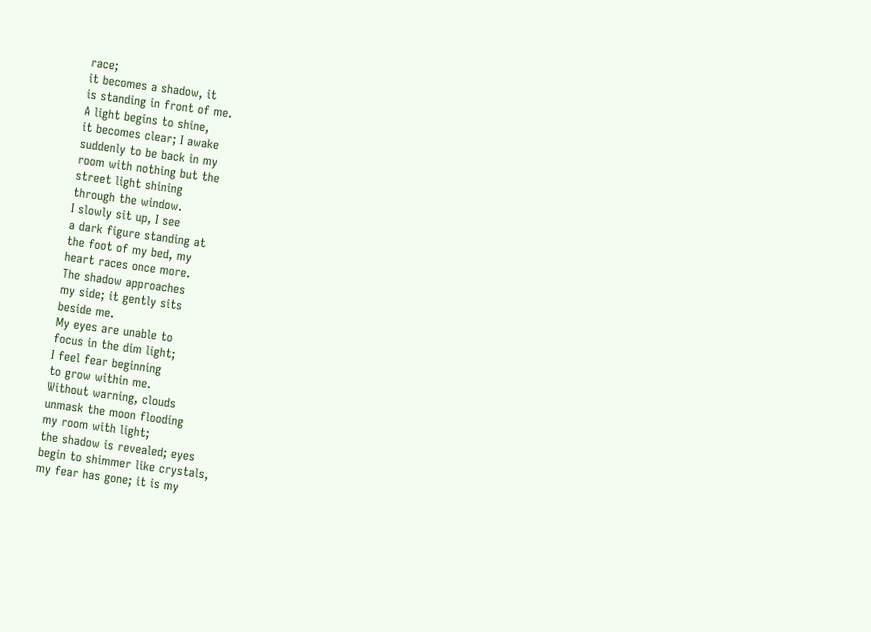race;
it becomes a shadow, it
is standing in front of me.
A light begins to shine,
it becomes clear; I awake
suddenly to be back in my
room with nothing but the
street light shining
through the window.
I slowly sit up, I see
a dark figure standing at
the foot of my bed, my
heart races once more.
The shadow approaches
my side; it gently sits
beside me.
My eyes are unable to
focus in the dim light;
I feel fear beginning
to grow within me.
Without warning, clouds
unmask the moon flooding
my room with light;
the shadow is revealed; eyes
begin to shimmer like crystals,
my fear has gone; it is my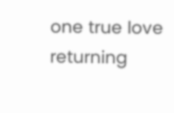one true love returning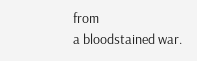from
a bloodstained war.